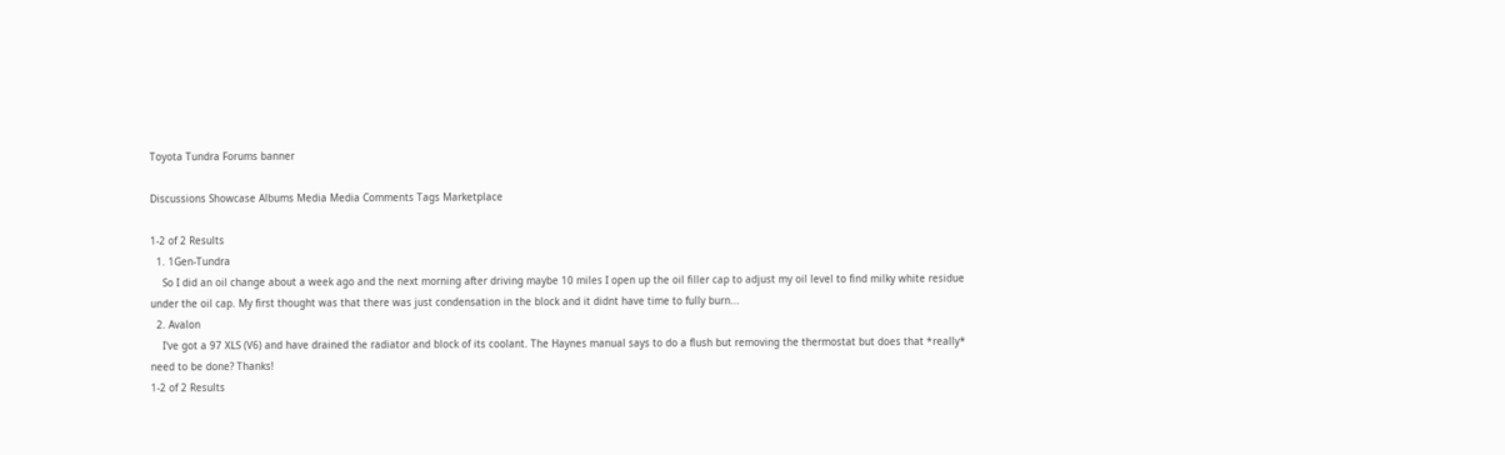Toyota Tundra Forums banner

Discussions Showcase Albums Media Media Comments Tags Marketplace

1-2 of 2 Results
  1. 1Gen-Tundra
    So I did an oil change about a week ago and the next morning after driving maybe 10 miles I open up the oil filler cap to adjust my oil level to find milky white residue under the oil cap. My first thought was that there was just condensation in the block and it didnt have time to fully burn...
  2. Avalon
    I've got a 97 XLS (V6) and have drained the radiator and block of its coolant. The Haynes manual says to do a flush but removing the thermostat but does that *really* need to be done? Thanks!
1-2 of 2 Results